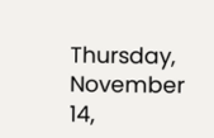Thursday, November 14,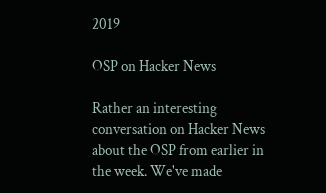2019

OSP on Hacker News

Rather an interesting conversation on Hacker News about the OSP from earlier in the week. We've made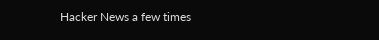Hacker News a few times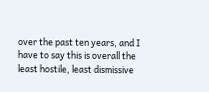over the past ten years, and I have to say this is overall the least hostile, least dismissive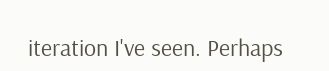iteration I've seen. Perhaps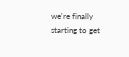we're finally starting to get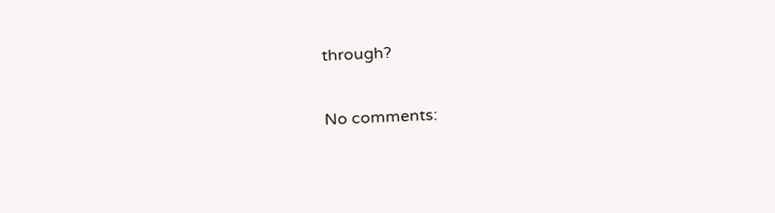through?

No comments: